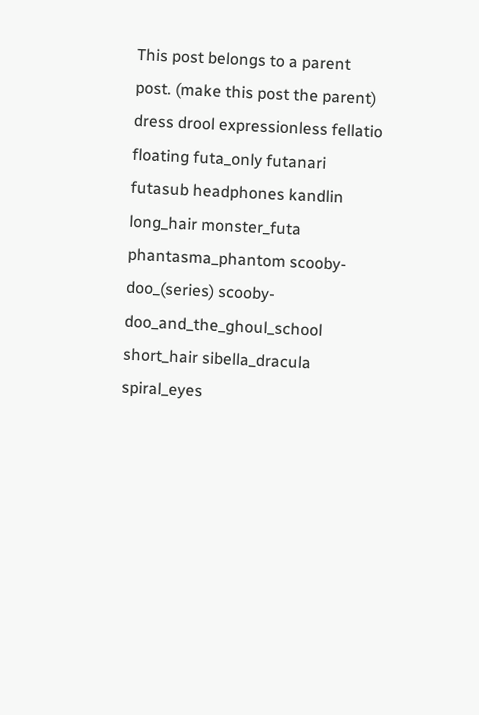This post belongs to a parent post. (make this post the parent)
dress drool expressionless fellatio floating futa_only futanari futasub headphones kandlin long_hair monster_futa phantasma_phantom scooby-doo_(series) scooby-doo_and_the_ghoul_school short_hair sibella_dracula spiral_eyes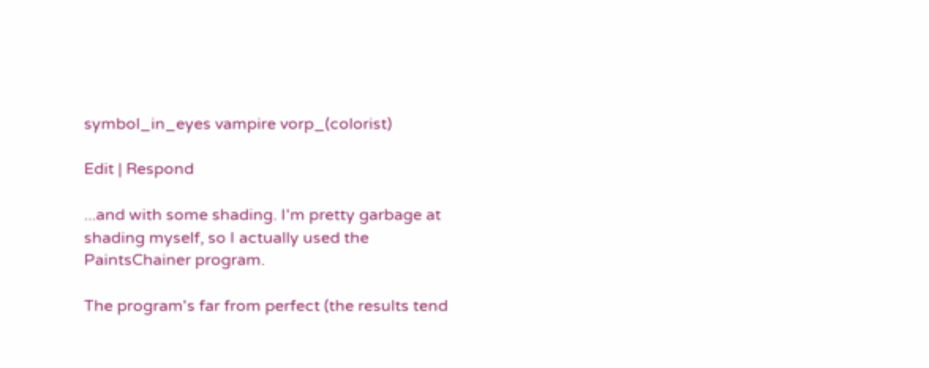symbol_in_eyes vampire vorp_(colorist)

Edit | Respond

...and with some shading. I'm pretty garbage at shading myself, so I actually used the PaintsChainer program.

The program's far from perfect (the results tend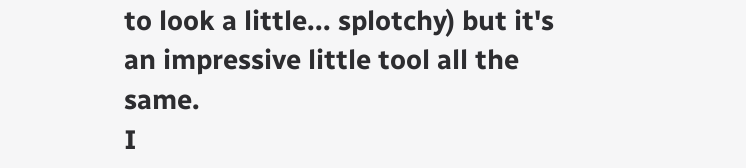to look a little... splotchy) but it's an impressive little tool all the same.
I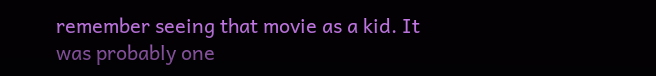remember seeing that movie as a kid. It was probably one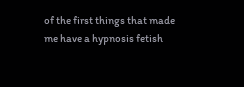of the first things that made me have a hypnosis fetish